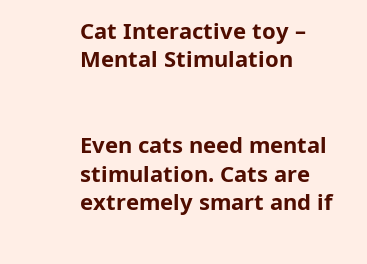Cat Interactive toy – Mental Stimulation


Even cats need mental stimulation. Cats are extremely smart and if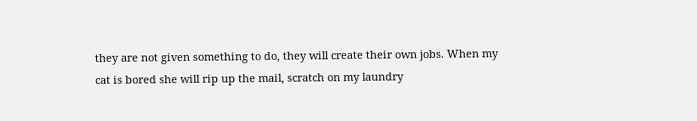they are not given something to do, they will create their own jobs. When my cat is bored she will rip up the mail, scratch on my laundry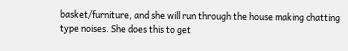basket/furniture, and she will run through the house making chatting type noises. She does this to get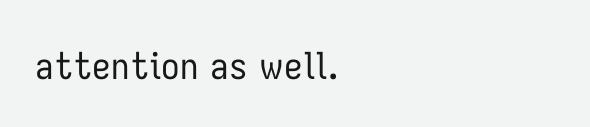attention as well.